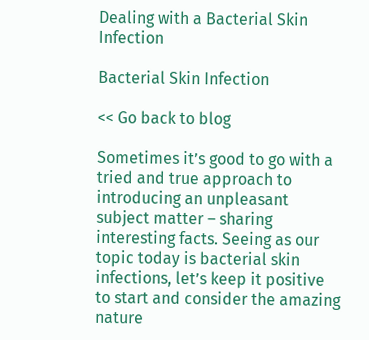Dealing with a Bacterial Skin Infection

Bacterial Skin Infection

<< Go back to blog

Sometimes it’s good to go with a tried and true approach to introducing an unpleasant subject matter – sharing interesting facts. Seeing as our topic today is bacterial skin infections, let’s keep it positive to start and consider the amazing nature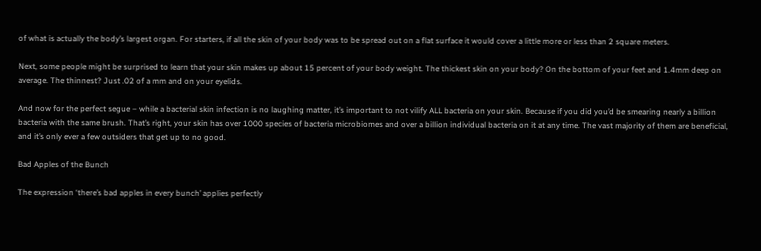of what is actually the body’s largest organ. For starters, if all the skin of your body was to be spread out on a flat surface it would cover a little more or less than 2 square meters.

Next, some people might be surprised to learn that your skin makes up about 15 percent of your body weight. The thickest skin on your body? On the bottom of your feet and 1.4mm deep on average. The thinnest? Just .02 of a mm and on your eyelids.

And now for the perfect segue – while a bacterial skin infection is no laughing matter, it’s important to not vilify ALL bacteria on your skin. Because if you did you’d be smearing nearly a billion bacteria with the same brush. That’s right, your skin has over 1000 species of bacteria microbiomes and over a billion individual bacteria on it at any time. The vast majority of them are beneficial, and it’s only ever a few outsiders that get up to no good.

Bad Apples of the Bunch

The expression ‘there’s bad apples in every bunch’ applies perfectly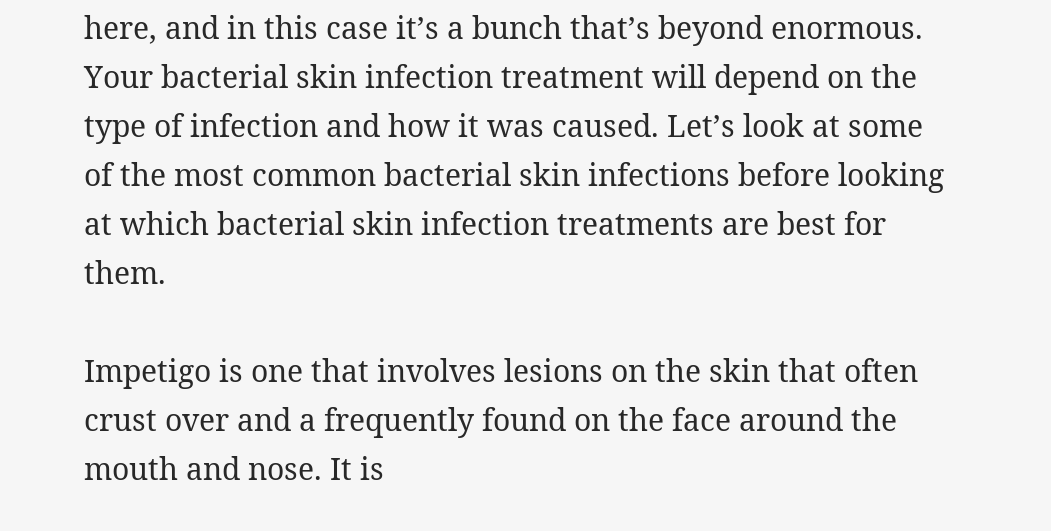here, and in this case it’s a bunch that’s beyond enormous. Your bacterial skin infection treatment will depend on the type of infection and how it was caused. Let’s look at some of the most common bacterial skin infections before looking at which bacterial skin infection treatments are best for them.

Impetigo is one that involves lesions on the skin that often crust over and a frequently found on the face around the mouth and nose. It is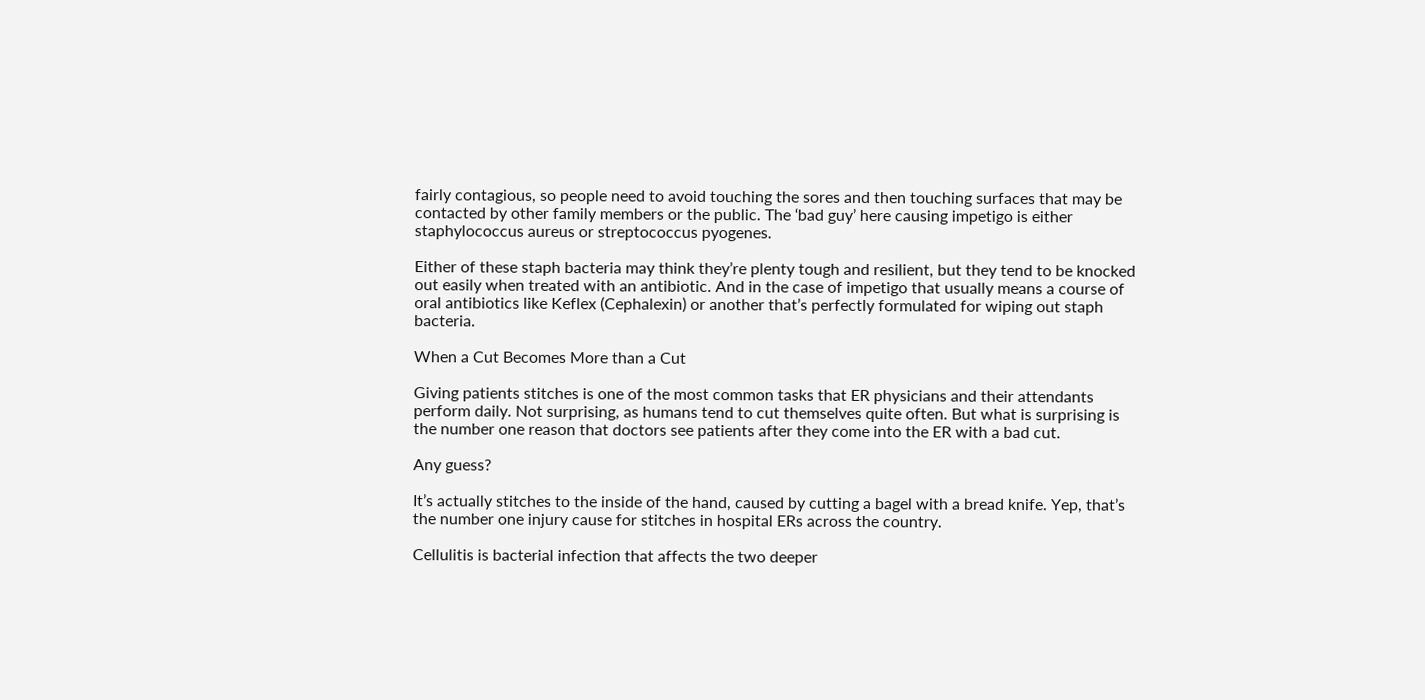fairly contagious, so people need to avoid touching the sores and then touching surfaces that may be contacted by other family members or the public. The ‘bad guy’ here causing impetigo is either staphylococcus aureus or streptococcus pyogenes.

Either of these staph bacteria may think they’re plenty tough and resilient, but they tend to be knocked out easily when treated with an antibiotic. And in the case of impetigo that usually means a course of oral antibiotics like Keflex (Cephalexin) or another that’s perfectly formulated for wiping out staph bacteria.

When a Cut Becomes More than a Cut

Giving patients stitches is one of the most common tasks that ER physicians and their attendants perform daily. Not surprising, as humans tend to cut themselves quite often. But what is surprising is the number one reason that doctors see patients after they come into the ER with a bad cut.

Any guess?

It’s actually stitches to the inside of the hand, caused by cutting a bagel with a bread knife. Yep, that’s the number one injury cause for stitches in hospital ERs across the country.

Cellulitis is bacterial infection that affects the two deeper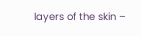layers of the skin –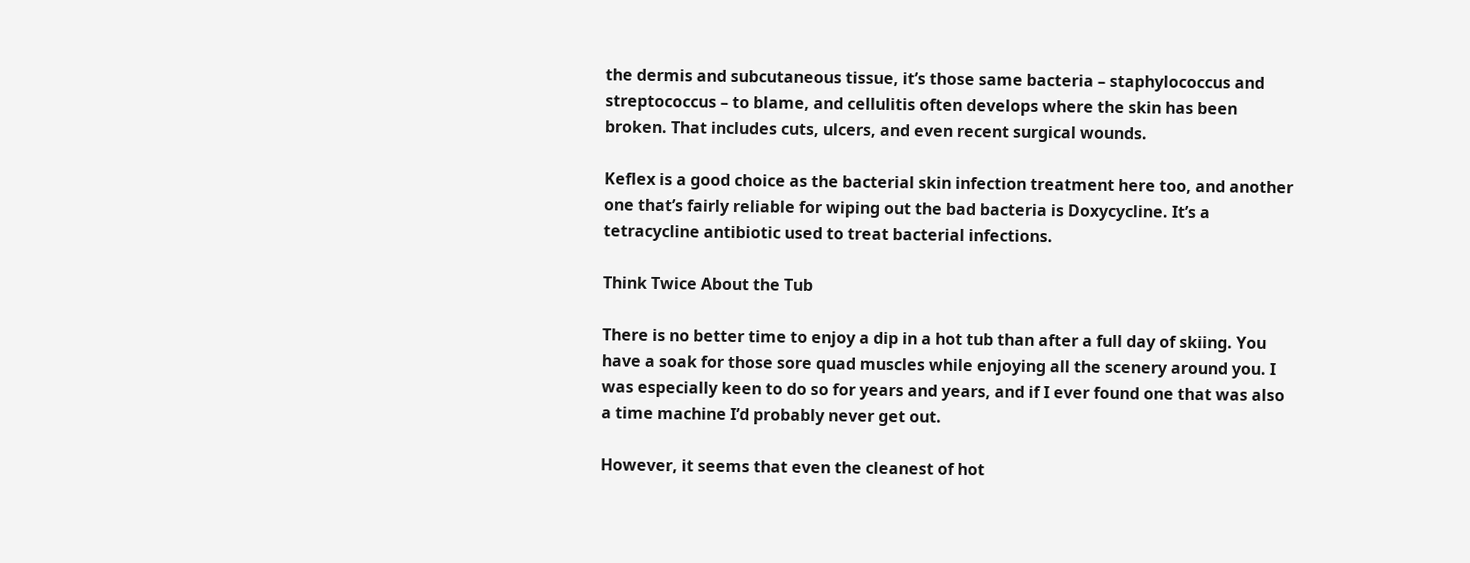the dermis and subcutaneous tissue, it’s those same bacteria – staphylococcus and streptococcus – to blame, and cellulitis often develops where the skin has been broken. That includes cuts, ulcers, and even recent surgical wounds.

Keflex is a good choice as the bacterial skin infection treatment here too, and another one that’s fairly reliable for wiping out the bad bacteria is Doxycycline. It’s a tetracycline antibiotic used to treat bacterial infections.

Think Twice About the Tub

There is no better time to enjoy a dip in a hot tub than after a full day of skiing. You have a soak for those sore quad muscles while enjoying all the scenery around you. I was especially keen to do so for years and years, and if I ever found one that was also a time machine I’d probably never get out.

However, it seems that even the cleanest of hot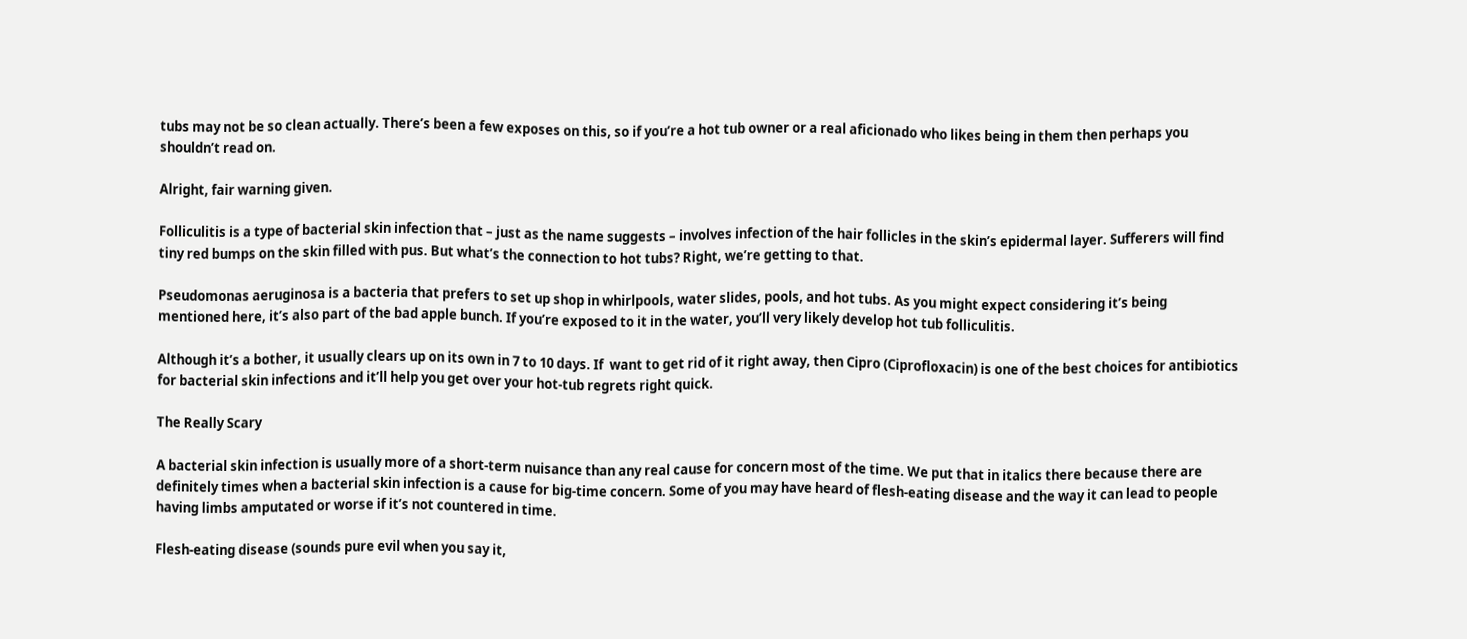tubs may not be so clean actually. There’s been a few exposes on this, so if you’re a hot tub owner or a real aficionado who likes being in them then perhaps you shouldn’t read on.

Alright, fair warning given.

Folliculitis is a type of bacterial skin infection that – just as the name suggests – involves infection of the hair follicles in the skin’s epidermal layer. Sufferers will find tiny red bumps on the skin filled with pus. But what’s the connection to hot tubs? Right, we’re getting to that.

Pseudomonas aeruginosa is a bacteria that prefers to set up shop in whirlpools, water slides, pools, and hot tubs. As you might expect considering it’s being mentioned here, it’s also part of the bad apple bunch. If you’re exposed to it in the water, you’ll very likely develop hot tub folliculitis.

Although it’s a bother, it usually clears up on its own in 7 to 10 days. If  want to get rid of it right away, then Cipro (Ciprofloxacin) is one of the best choices for antibiotics for bacterial skin infections and it’ll help you get over your hot-tub regrets right quick.

The Really Scary

A bacterial skin infection is usually more of a short-term nuisance than any real cause for concern most of the time. We put that in italics there because there are definitely times when a bacterial skin infection is a cause for big-time concern. Some of you may have heard of flesh-eating disease and the way it can lead to people having limbs amputated or worse if it’s not countered in time.

Flesh-eating disease (sounds pure evil when you say it,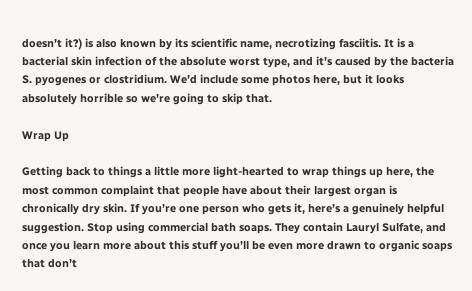doesn’t it?) is also known by its scientific name, necrotizing fasciitis. It is a bacterial skin infection of the absolute worst type, and it’s caused by the bacteria S. pyogenes or clostridium. We’d include some photos here, but it looks absolutely horrible so we’re going to skip that.

Wrap Up

Getting back to things a little more light-hearted to wrap things up here, the most common complaint that people have about their largest organ is chronically dry skin. If you’re one person who gets it, here’s a genuinely helpful suggestion. Stop using commercial bath soaps. They contain Lauryl Sulfate, and once you learn more about this stuff you’ll be even more drawn to organic soaps that don’t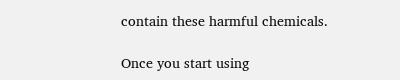contain these harmful chemicals.

Once you start using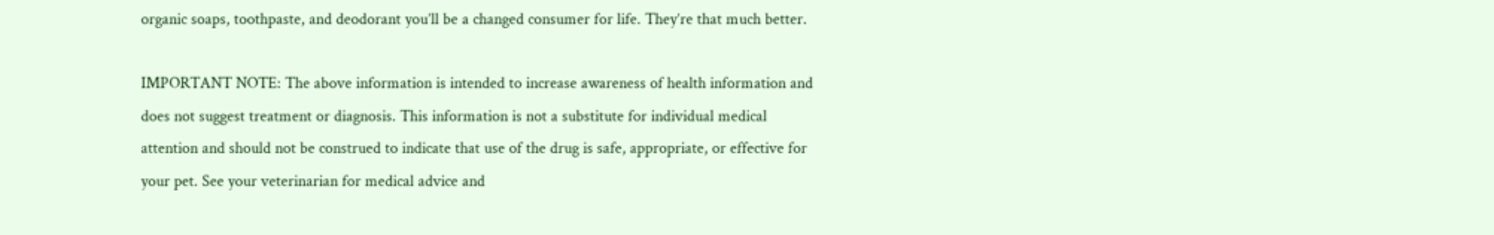organic soaps, toothpaste, and deodorant you’ll be a changed consumer for life. They’re that much better.

IMPORTANT NOTE: The above information is intended to increase awareness of health information and does not suggest treatment or diagnosis. This information is not a substitute for individual medical attention and should not be construed to indicate that use of the drug is safe, appropriate, or effective for your pet. See your veterinarian for medical advice and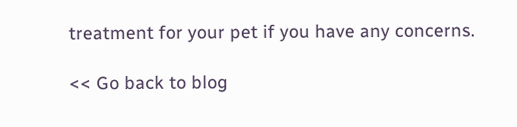treatment for your pet if you have any concerns.

<< Go back to blog